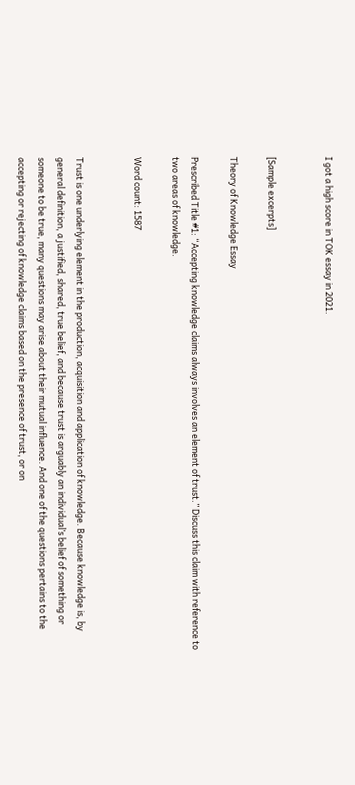I got a high score in TOK essay in 2021.


[Sample excerpts]

Theory of Knowledge Essay

Prescribed Title #1: “Accepting knowledge claims always involves an element of trust.” Discuss this claim with reference to two areas of knowledge.

Word count: 1587


Trust is one underlying element in the production, acquisition and application of knowledge. Because knowledge is, by general definition, a justified, shared, true belief, and because trust is arguably an individual’s belief of something or someone to be true, many questions may arise about their mutual influence. And one of the questions pertains to the accepting or rejecting of knowledge claims based on the presence of trust, or on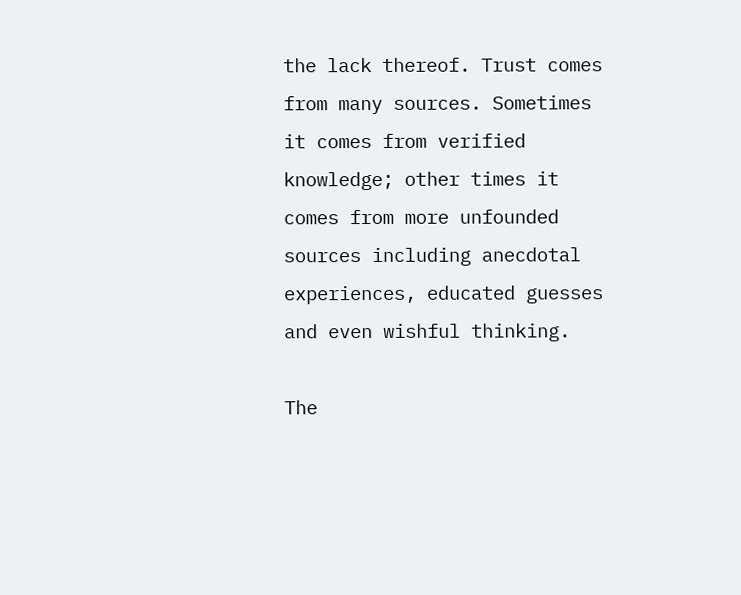the lack thereof. Trust comes from many sources. Sometimes it comes from verified knowledge; other times it comes from more unfounded sources including anecdotal experiences, educated guesses and even wishful thinking.

The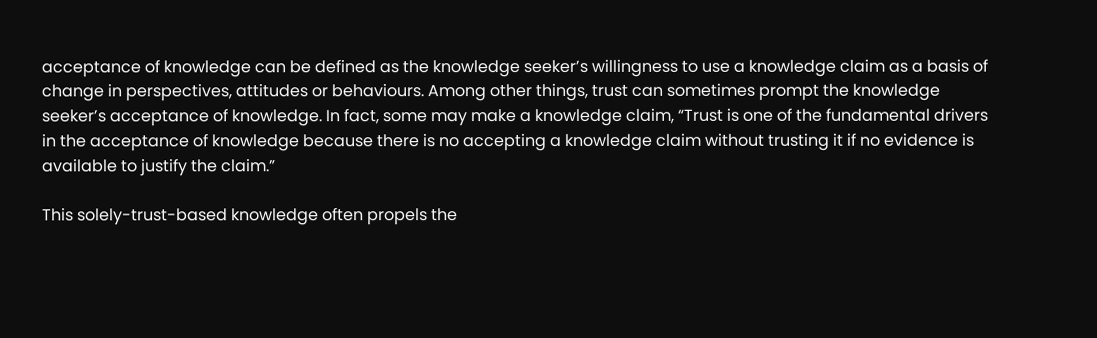acceptance of knowledge can be defined as the knowledge seeker’s willingness to use a knowledge claim as a basis of change in perspectives, attitudes or behaviours. Among other things, trust can sometimes prompt the knowledge seeker’s acceptance of knowledge. In fact, some may make a knowledge claim, “Trust is one of the fundamental drivers in the acceptance of knowledge because there is no accepting a knowledge claim without trusting it if no evidence is available to justify the claim.”

This solely-trust-based knowledge often propels the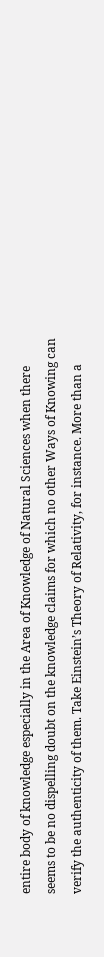entire body of knowledge especially in the Area of Knowledge of Natural Sciences when there seems to be no dispelling doubt on the knowledge claims for which no other Ways of Knowing can verify the authenticity of them. Take Einstein’s Theory of Relativity, for instance. More than a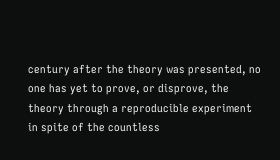century after the theory was presented, no one has yet to prove, or disprove, the theory through a reproducible experiment in spite of the countless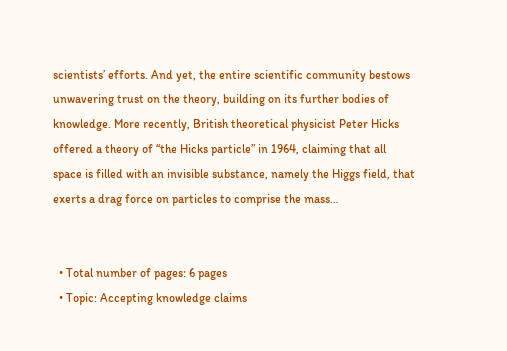scientists’ efforts. And yet, the entire scientific community bestows unwavering trust on the theory, building on its further bodies of knowledge. More recently, British theoretical physicist Peter Hicks offered a theory of “the Hicks particle” in 1964, claiming that all space is filled with an invisible substance, namely the Higgs field, that exerts a drag force on particles to comprise the mass…


  • Total number of pages: 6 pages
  • Topic: Accepting knowledge claims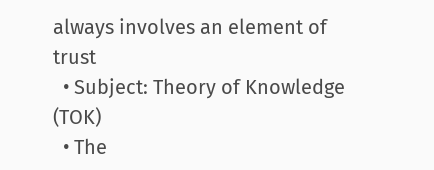always involves an element of trust
  • Subject: Theory of Knowledge (TOK)
  • The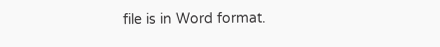file is in Word format.